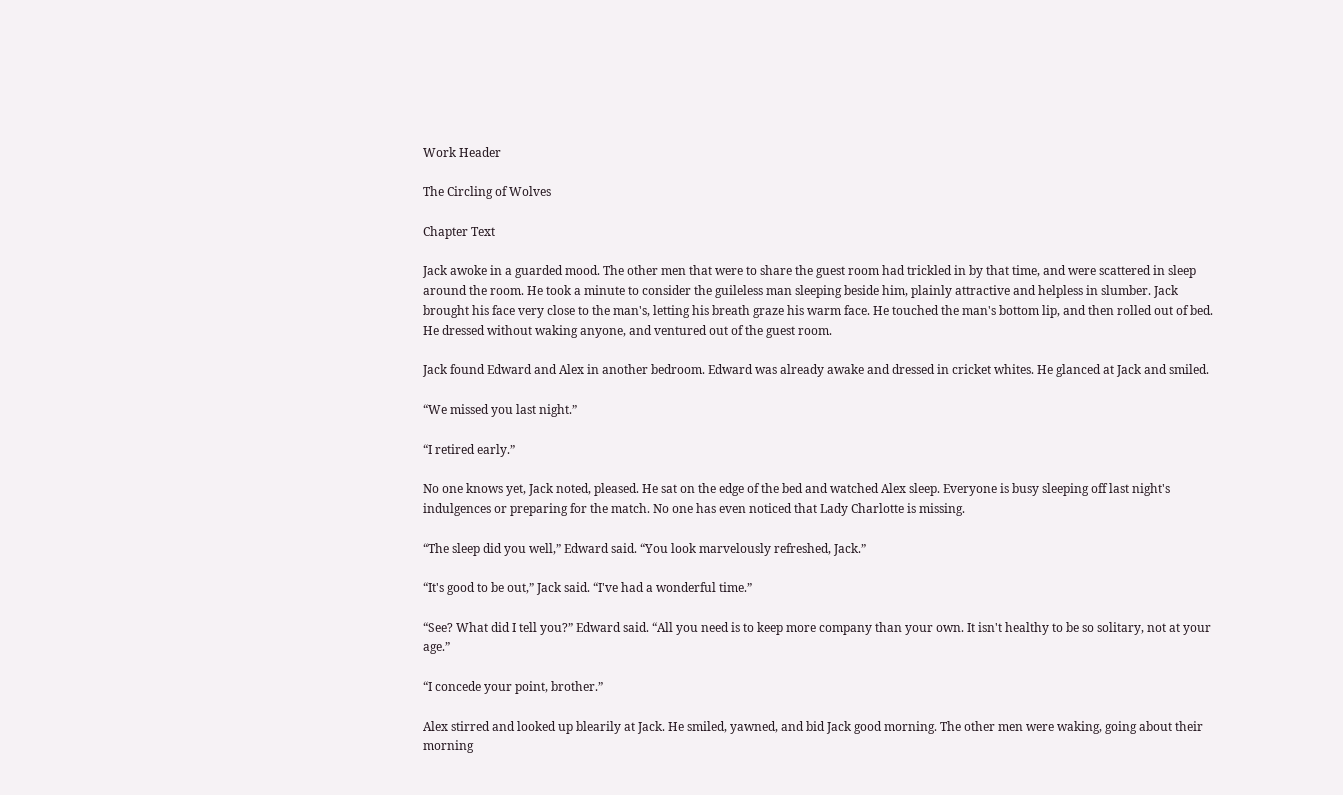Work Header

The Circling of Wolves

Chapter Text

Jack awoke in a guarded mood. The other men that were to share the guest room had trickled in by that time, and were scattered in sleep around the room. He took a minute to consider the guileless man sleeping beside him, plainly attractive and helpless in slumber. Jack brought his face very close to the man's, letting his breath graze his warm face. He touched the man's bottom lip, and then rolled out of bed. He dressed without waking anyone, and ventured out of the guest room.

Jack found Edward and Alex in another bedroom. Edward was already awake and dressed in cricket whites. He glanced at Jack and smiled.

“We missed you last night.”

“I retired early.”

No one knows yet, Jack noted, pleased. He sat on the edge of the bed and watched Alex sleep. Everyone is busy sleeping off last night's indulgences or preparing for the match. No one has even noticed that Lady Charlotte is missing.

“The sleep did you well,” Edward said. “You look marvelously refreshed, Jack.”

“It's good to be out,” Jack said. “I've had a wonderful time.”

“See? What did I tell you?” Edward said. “All you need is to keep more company than your own. It isn't healthy to be so solitary, not at your age.”

“I concede your point, brother.”

Alex stirred and looked up blearily at Jack. He smiled, yawned, and bid Jack good morning. The other men were waking, going about their morning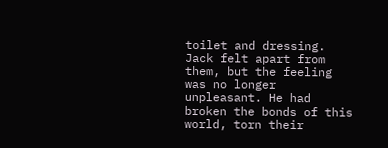toilet and dressing. Jack felt apart from them, but the feeling was no longer unpleasant. He had broken the bonds of this world, torn their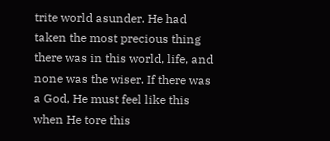trite world asunder. He had taken the most precious thing there was in this world, life, and none was the wiser. If there was a God, He must feel like this when He tore this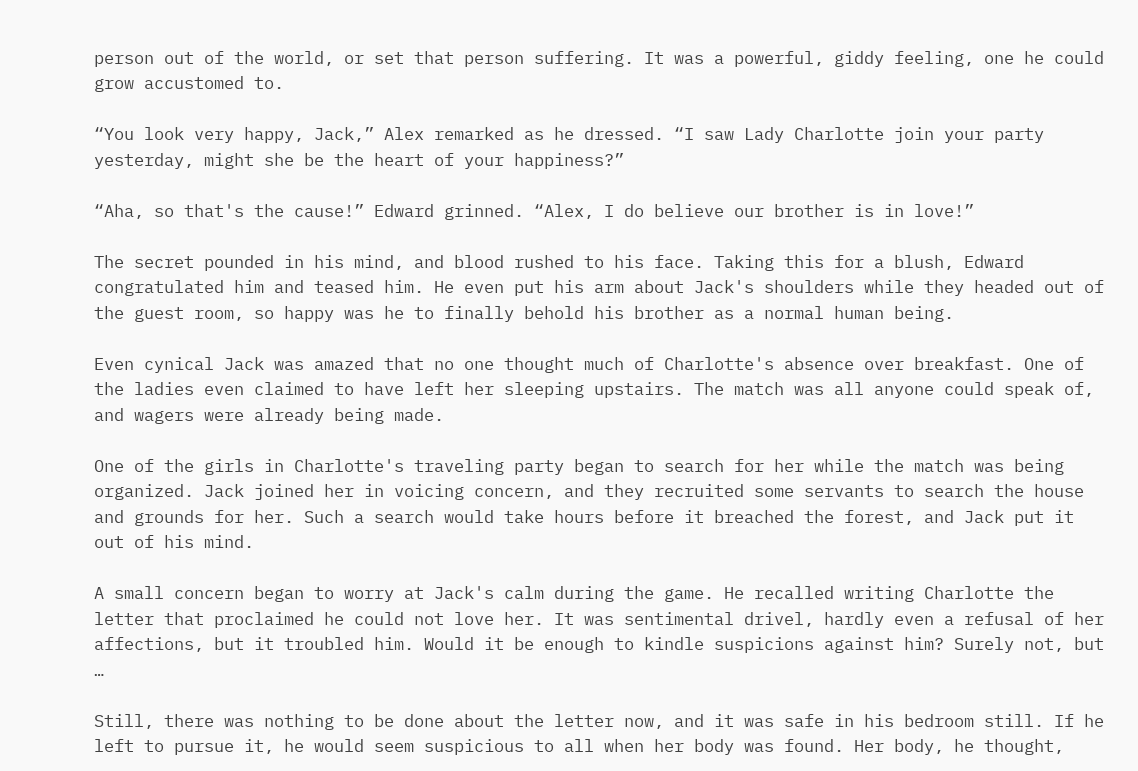person out of the world, or set that person suffering. It was a powerful, giddy feeling, one he could grow accustomed to.

“You look very happy, Jack,” Alex remarked as he dressed. “I saw Lady Charlotte join your party yesterday, might she be the heart of your happiness?”

“Aha, so that's the cause!” Edward grinned. “Alex, I do believe our brother is in love!”

The secret pounded in his mind, and blood rushed to his face. Taking this for a blush, Edward congratulated him and teased him. He even put his arm about Jack's shoulders while they headed out of the guest room, so happy was he to finally behold his brother as a normal human being.

Even cynical Jack was amazed that no one thought much of Charlotte's absence over breakfast. One of the ladies even claimed to have left her sleeping upstairs. The match was all anyone could speak of, and wagers were already being made.

One of the girls in Charlotte's traveling party began to search for her while the match was being organized. Jack joined her in voicing concern, and they recruited some servants to search the house and grounds for her. Such a search would take hours before it breached the forest, and Jack put it out of his mind.

A small concern began to worry at Jack's calm during the game. He recalled writing Charlotte the letter that proclaimed he could not love her. It was sentimental drivel, hardly even a refusal of her affections, but it troubled him. Would it be enough to kindle suspicions against him? Surely not, but …

Still, there was nothing to be done about the letter now, and it was safe in his bedroom still. If he left to pursue it, he would seem suspicious to all when her body was found. Her body, he thought,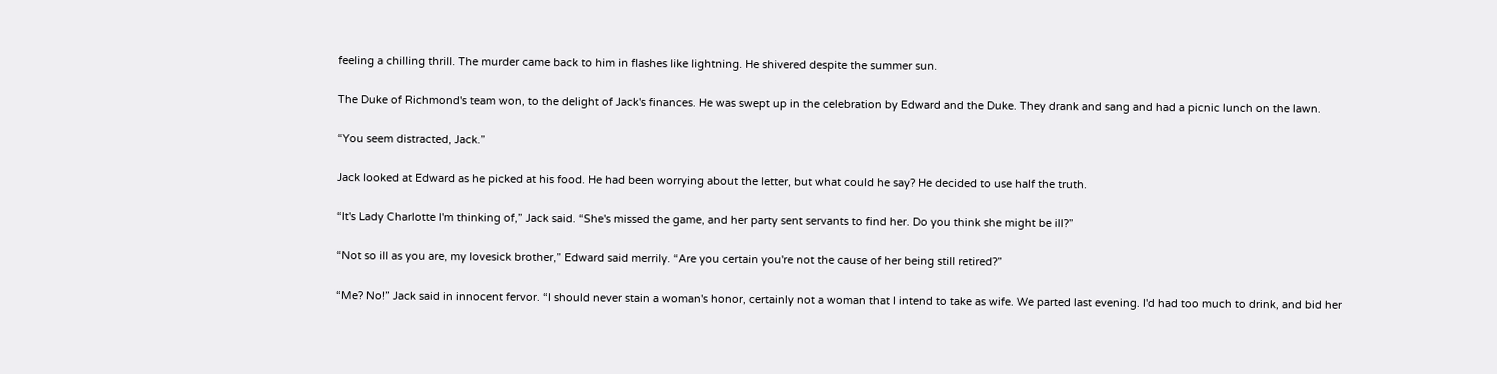feeling a chilling thrill. The murder came back to him in flashes like lightning. He shivered despite the summer sun.

The Duke of Richmond's team won, to the delight of Jack's finances. He was swept up in the celebration by Edward and the Duke. They drank and sang and had a picnic lunch on the lawn.

“You seem distracted, Jack.”

Jack looked at Edward as he picked at his food. He had been worrying about the letter, but what could he say? He decided to use half the truth.

“It's Lady Charlotte I'm thinking of,” Jack said. “She's missed the game, and her party sent servants to find her. Do you think she might be ill?”

“Not so ill as you are, my lovesick brother,” Edward said merrily. “Are you certain you're not the cause of her being still retired?”

“Me? No!” Jack said in innocent fervor. “I should never stain a woman's honor, certainly not a woman that I intend to take as wife. We parted last evening. I'd had too much to drink, and bid her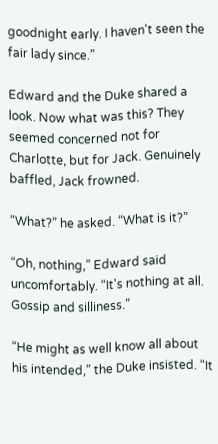goodnight early. I haven't seen the fair lady since.”

Edward and the Duke shared a look. Now what was this? They seemed concerned not for Charlotte, but for Jack. Genuinely baffled, Jack frowned.

“What?” he asked. “What is it?”

“Oh, nothing,” Edward said uncomfortably. “It's nothing at all. Gossip and silliness.”

“He might as well know all about his intended,” the Duke insisted. “It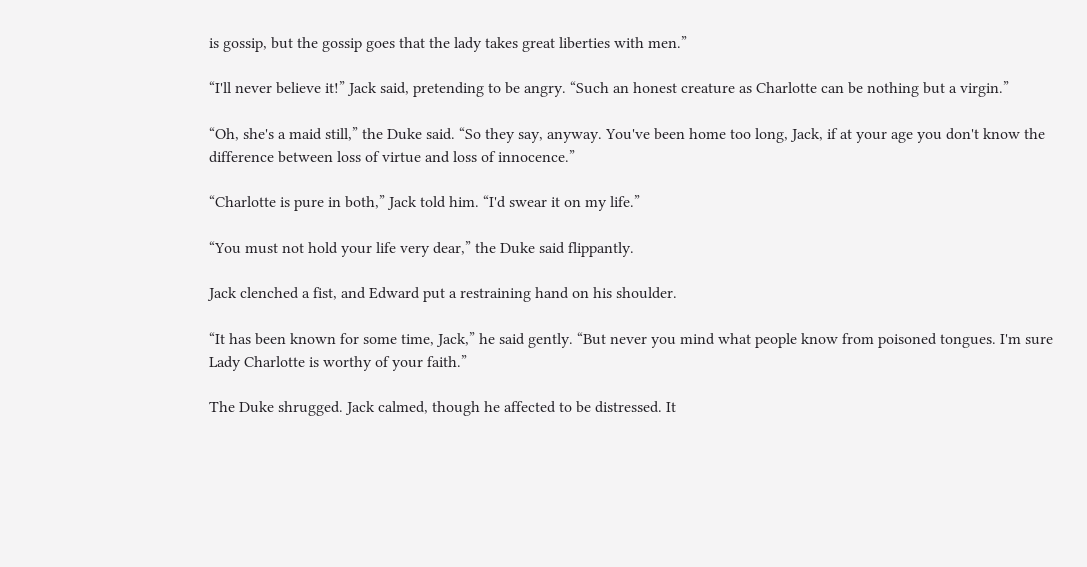is gossip, but the gossip goes that the lady takes great liberties with men.”

“I'll never believe it!” Jack said, pretending to be angry. “Such an honest creature as Charlotte can be nothing but a virgin.”

“Oh, she's a maid still,” the Duke said. “So they say, anyway. You've been home too long, Jack, if at your age you don't know the difference between loss of virtue and loss of innocence.”

“Charlotte is pure in both,” Jack told him. “I'd swear it on my life.”

“You must not hold your life very dear,” the Duke said flippantly.

Jack clenched a fist, and Edward put a restraining hand on his shoulder.

“It has been known for some time, Jack,” he said gently. “But never you mind what people know from poisoned tongues. I'm sure Lady Charlotte is worthy of your faith.”

The Duke shrugged. Jack calmed, though he affected to be distressed. It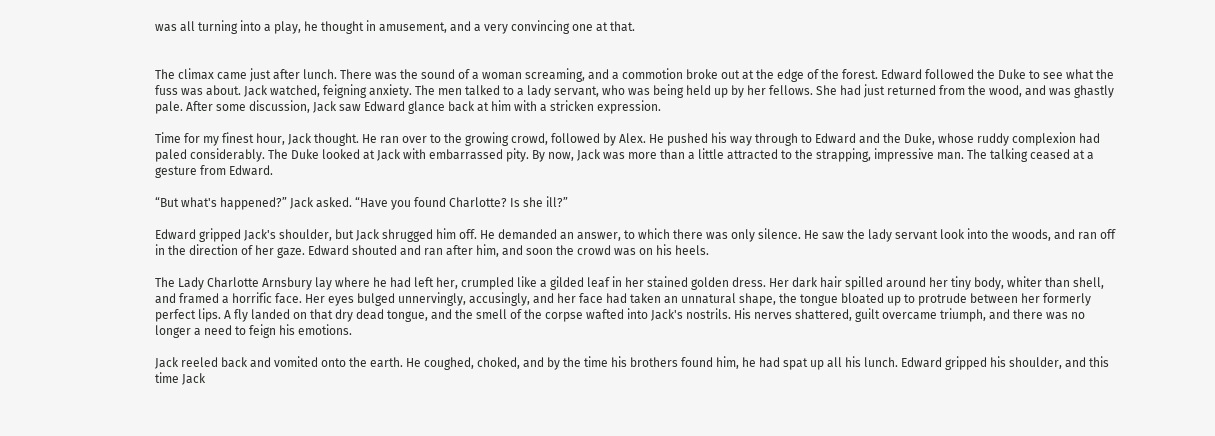was all turning into a play, he thought in amusement, and a very convincing one at that.


The climax came just after lunch. There was the sound of a woman screaming, and a commotion broke out at the edge of the forest. Edward followed the Duke to see what the fuss was about. Jack watched, feigning anxiety. The men talked to a lady servant, who was being held up by her fellows. She had just returned from the wood, and was ghastly pale. After some discussion, Jack saw Edward glance back at him with a stricken expression.

Time for my finest hour, Jack thought. He ran over to the growing crowd, followed by Alex. He pushed his way through to Edward and the Duke, whose ruddy complexion had paled considerably. The Duke looked at Jack with embarrassed pity. By now, Jack was more than a little attracted to the strapping, impressive man. The talking ceased at a gesture from Edward.

“But what's happened?” Jack asked. “Have you found Charlotte? Is she ill?”

Edward gripped Jack's shoulder, but Jack shrugged him off. He demanded an answer, to which there was only silence. He saw the lady servant look into the woods, and ran off in the direction of her gaze. Edward shouted and ran after him, and soon the crowd was on his heels.

The Lady Charlotte Arnsbury lay where he had left her, crumpled like a gilded leaf in her stained golden dress. Her dark hair spilled around her tiny body, whiter than shell, and framed a horrific face. Her eyes bulged unnervingly, accusingly, and her face had taken an unnatural shape, the tongue bloated up to protrude between her formerly perfect lips. A fly landed on that dry dead tongue, and the smell of the corpse wafted into Jack's nostrils. His nerves shattered, guilt overcame triumph, and there was no longer a need to feign his emotions.

Jack reeled back and vomited onto the earth. He coughed, choked, and by the time his brothers found him, he had spat up all his lunch. Edward gripped his shoulder, and this time Jack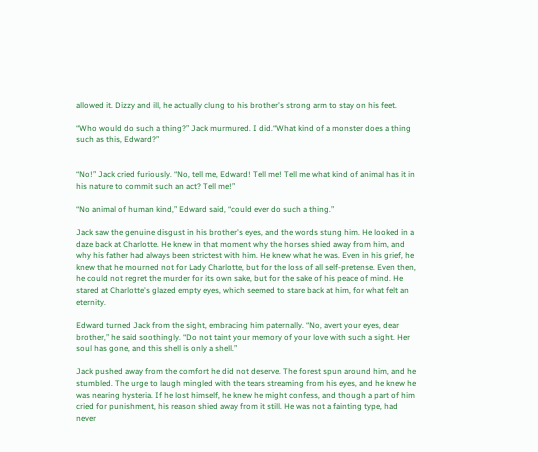allowed it. Dizzy and ill, he actually clung to his brother's strong arm to stay on his feet.

“Who would do such a thing?” Jack murmured. I did.“What kind of a monster does a thing such as this, Edward?”


“No!” Jack cried furiously. “No, tell me, Edward! Tell me! Tell me what kind of animal has it in his nature to commit such an act? Tell me!”

“No animal of human kind,” Edward said, “could ever do such a thing.”

Jack saw the genuine disgust in his brother's eyes, and the words stung him. He looked in a daze back at Charlotte. He knew in that moment why the horses shied away from him, and why his father had always been strictest with him. He knew what he was. Even in his grief, he knew that he mourned not for Lady Charlotte, but for the loss of all self-pretense. Even then, he could not regret the murder for its own sake, but for the sake of his peace of mind. He stared at Charlotte's glazed empty eyes, which seemed to stare back at him, for what felt an eternity.

Edward turned Jack from the sight, embracing him paternally. “No, avert your eyes, dear brother,” he said soothingly. “Do not taint your memory of your love with such a sight. Her soul has gone, and this shell is only a shell.”

Jack pushed away from the comfort he did not deserve. The forest spun around him, and he stumbled. The urge to laugh mingled with the tears streaming from his eyes, and he knew he was nearing hysteria. If he lost himself, he knew he might confess, and though a part of him cried for punishment, his reason shied away from it still. He was not a fainting type, had never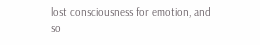lost consciousness for emotion, and so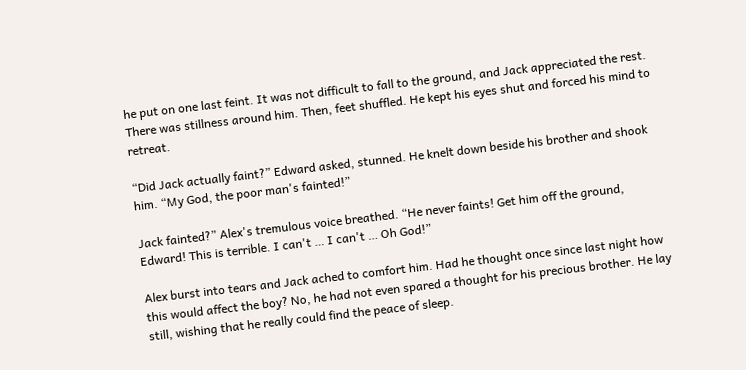he put on one last feint. It was not difficult to fall to the ground, and Jack appreciated the rest. There was stillness around him. Then, feet shuffled. He kept his eyes shut and forced his mind to retreat.

“Did Jack actually faint?” Edward asked, stunned. He knelt down beside his brother and shook him. “My God, the poor man's fainted!”

Jack fainted?” Alex's tremulous voice breathed. “He never faints! Get him off the ground, Edward! This is terrible. I can't … I can't … Oh God!”

Alex burst into tears and Jack ached to comfort him. Had he thought once since last night how this would affect the boy? No, he had not even spared a thought for his precious brother. He lay still, wishing that he really could find the peace of sleep.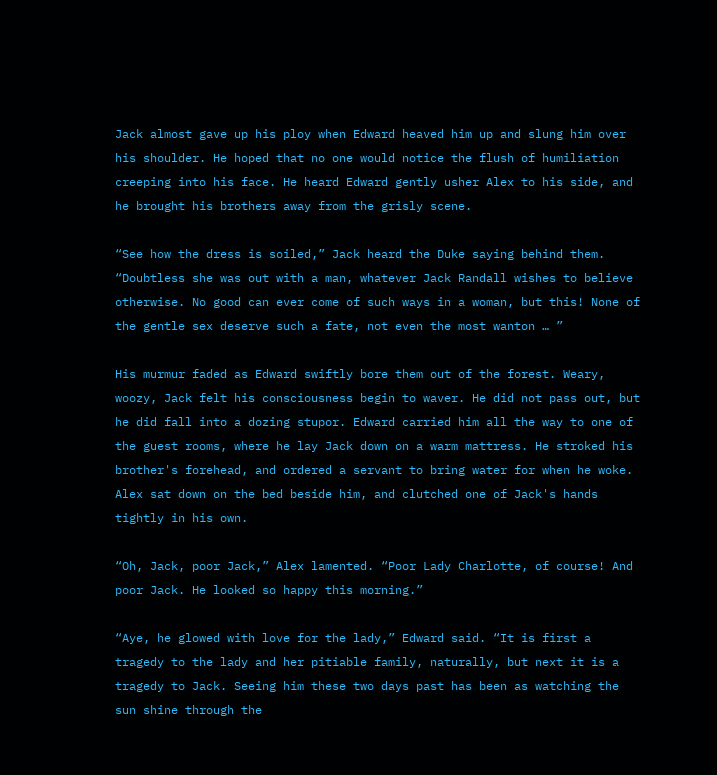Jack almost gave up his ploy when Edward heaved him up and slung him over his shoulder. He hoped that no one would notice the flush of humiliation creeping into his face. He heard Edward gently usher Alex to his side, and he brought his brothers away from the grisly scene.

“See how the dress is soiled,” Jack heard the Duke saying behind them. “Doubtless she was out with a man, whatever Jack Randall wishes to believe otherwise. No good can ever come of such ways in a woman, but this! None of the gentle sex deserve such a fate, not even the most wanton … ”

His murmur faded as Edward swiftly bore them out of the forest. Weary, woozy, Jack felt his consciousness begin to waver. He did not pass out, but he did fall into a dozing stupor. Edward carried him all the way to one of the guest rooms, where he lay Jack down on a warm mattress. He stroked his brother's forehead, and ordered a servant to bring water for when he woke. Alex sat down on the bed beside him, and clutched one of Jack's hands tightly in his own.

“Oh, Jack, poor Jack,” Alex lamented. “Poor Lady Charlotte, of course! And poor Jack. He looked so happy this morning.”

“Aye, he glowed with love for the lady,” Edward said. “It is first a tragedy to the lady and her pitiable family, naturally, but next it is a tragedy to Jack. Seeing him these two days past has been as watching the sun shine through the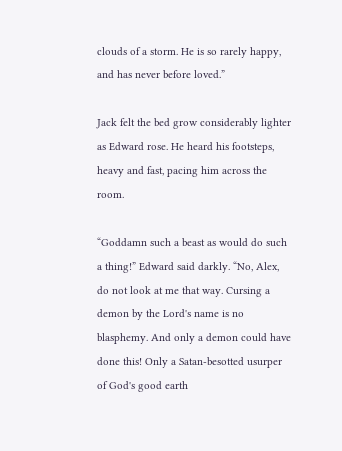clouds of a storm. He is so rarely happy, and has never before loved.”

Jack felt the bed grow considerably lighter as Edward rose. He heard his footsteps, heavy and fast, pacing him across the room.

“Goddamn such a beast as would do such a thing!” Edward said darkly. “No, Alex, do not look at me that way. Cursing a demon by the Lord's name is no blasphemy. And only a demon could have done this! Only a Satan-besotted usurper of God's good earth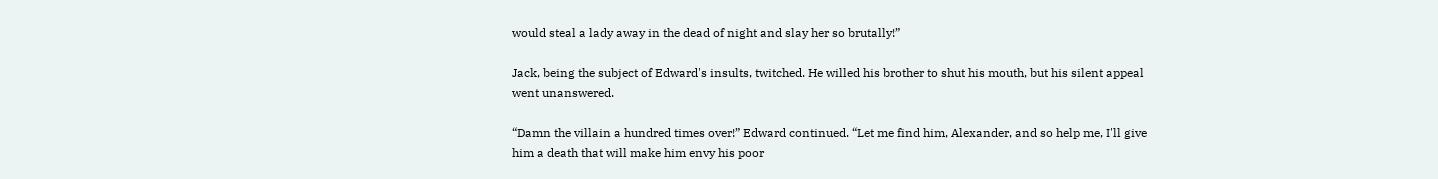would steal a lady away in the dead of night and slay her so brutally!”

Jack, being the subject of Edward's insults, twitched. He willed his brother to shut his mouth, but his silent appeal went unanswered.

“Damn the villain a hundred times over!” Edward continued. “Let me find him, Alexander, and so help me, I'll give him a death that will make him envy his poor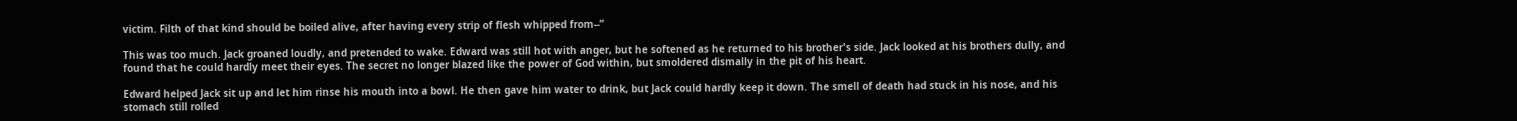victim. Filth of that kind should be boiled alive, after having every strip of flesh whipped from--”

This was too much. Jack groaned loudly, and pretended to wake. Edward was still hot with anger, but he softened as he returned to his brother's side. Jack looked at his brothers dully, and found that he could hardly meet their eyes. The secret no longer blazed like the power of God within, but smoldered dismally in the pit of his heart.

Edward helped Jack sit up and let him rinse his mouth into a bowl. He then gave him water to drink, but Jack could hardly keep it down. The smell of death had stuck in his nose, and his stomach still rolled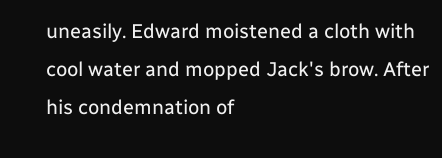uneasily. Edward moistened a cloth with cool water and mopped Jack's brow. After his condemnation of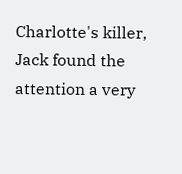Charlotte's killer, Jack found the attention a very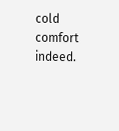cold comfort indeed.